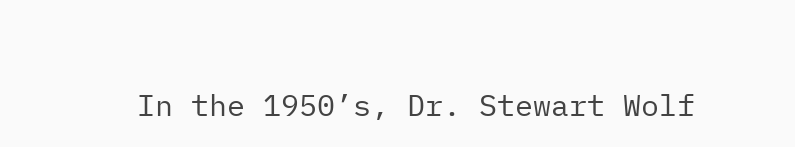In the 1950’s, Dr. Stewart Wolf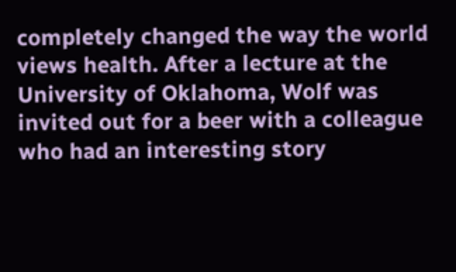completely changed the way the world views health. After a lecture at the University of Oklahoma, Wolf was
invited out for a beer with a colleague who had an interesting story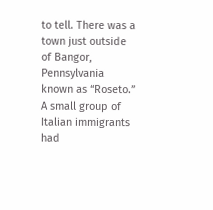to tell. There was a town just outside of Bangor, Pennsylvania known as “Roseto.” A small group of Italian immigrants had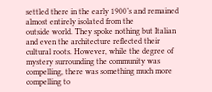settled there in the early 1900’s and remained almost entirely isolated from the
outside world. They spoke nothing but Italian and even the architecture reflected their cultural roots. However, while the degree of mystery surrounding the community was compelling, there was something much more compelling to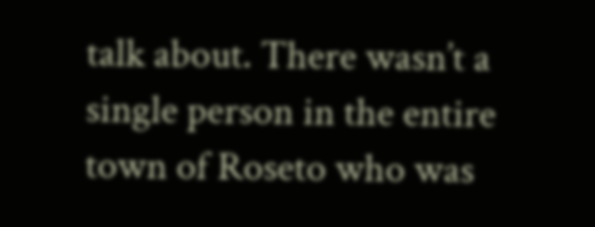talk about. There wasn’t a single person in the entire town of Roseto who was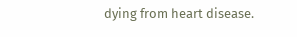dying from heart disease.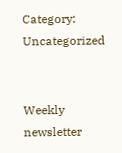Category: Uncategorized


Weekly newsletter